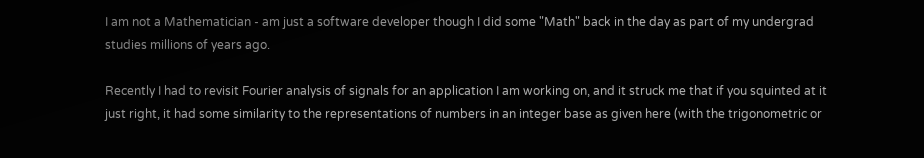I am not a Mathematician - am just a software developer though I did some "Math" back in the day as part of my undergrad studies millions of years ago.

Recently I had to revisit Fourier analysis of signals for an application I am working on, and it struck me that if you squinted at it just right, it had some similarity to the representations of numbers in an integer base as given here (with the trigonometric or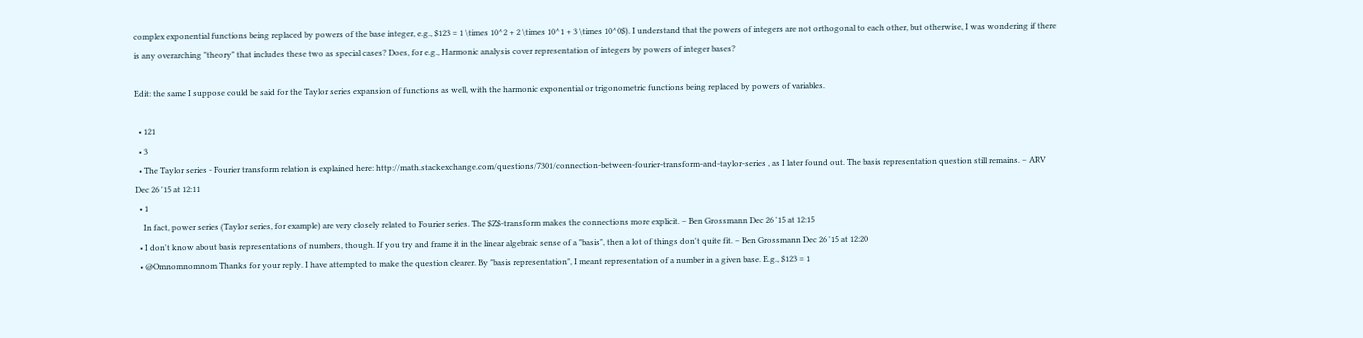complex exponential functions being replaced by powers of the base integer, e.g., $123 = 1 \times 10^2 + 2 \times 10^1 + 3 \times 10^0$). I understand that the powers of integers are not orthogonal to each other, but otherwise, I was wondering if there is any overarching "theory" that includes these two as special cases? Does, for e.g., Harmonic analysis cover representation of integers by powers of integer bases?

Edit: the same I suppose could be said for the Taylor series expansion of functions as well, with the harmonic exponential or trigonometric functions being replaced by powers of variables.

  • 121
  • 3
  • The Taylor series - Fourier transform relation is explained here: http://math.stackexchange.com/questions/7301/connection-between-fourier-transform-and-taylor-series , as I later found out. The basis representation question still remains. – ARV Dec 26 '15 at 12:11
  • 1
    In fact, power series (Taylor series, for example) are very closely related to Fourier series. The $Z$-transform makes the connections more explicit. – Ben Grossmann Dec 26 '15 at 12:15
  • I don't know about basis representations of numbers, though. If you try and frame it in the linear algebraic sense of a "basis", then a lot of things don't quite fit. – Ben Grossmann Dec 26 '15 at 12:20
  • @Omnomnomnom Thanks for your reply. I have attempted to make the question clearer. By "basis representation", I meant representation of a number in a given base. E.g., $123 = 1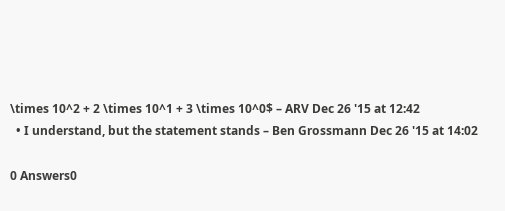\times 10^2 + 2 \times 10^1 + 3 \times 10^0$ – ARV Dec 26 '15 at 12:42
  • I understand, but the statement stands – Ben Grossmann Dec 26 '15 at 14:02

0 Answers0